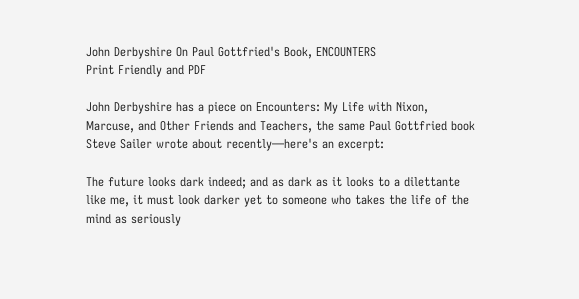John Derbyshire On Paul Gottfried's Book, ENCOUNTERS
Print Friendly and PDF

John Derbyshire has a piece on Encounters: My Life with Nixon, Marcuse, and Other Friends and Teachers, the same Paul Gottfried book Steve Sailer wrote about recently—here's an excerpt:

The future looks dark indeed; and as dark as it looks to a dilettante like me, it must look darker yet to someone who takes the life of the mind as seriously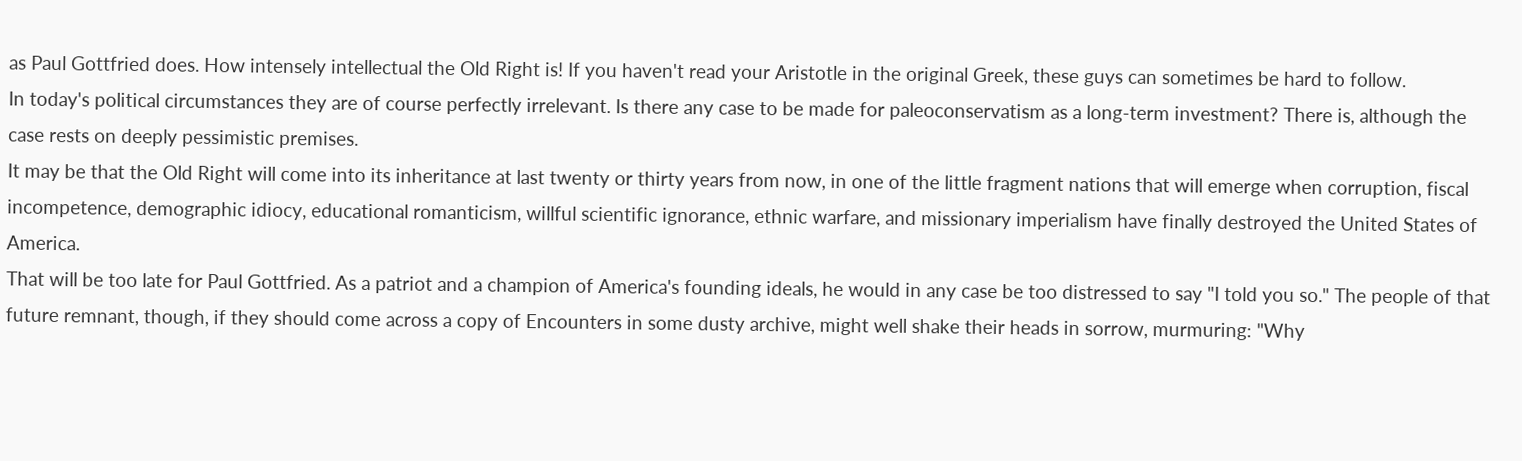as Paul Gottfried does. How intensely intellectual the Old Right is! If you haven't read your Aristotle in the original Greek, these guys can sometimes be hard to follow.
In today's political circumstances they are of course perfectly irrelevant. Is there any case to be made for paleoconservatism as a long-term investment? There is, although the case rests on deeply pessimistic premises.
It may be that the Old Right will come into its inheritance at last twenty or thirty years from now, in one of the little fragment nations that will emerge when corruption, fiscal incompetence, demographic idiocy, educational romanticism, willful scientific ignorance, ethnic warfare, and missionary imperialism have finally destroyed the United States of America.
That will be too late for Paul Gottfried. As a patriot and a champion of America's founding ideals, he would in any case be too distressed to say "I told you so." The people of that future remnant, though, if they should come across a copy of Encounters in some dusty archive, might well shake their heads in sorrow, murmuring: "Why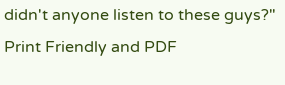didn't anyone listen to these guys?"
Print Friendly and PDF